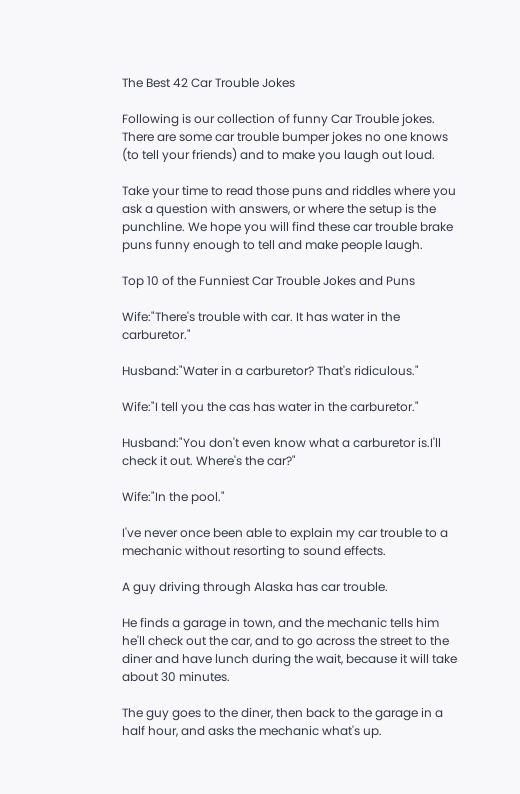The Best 42 Car Trouble Jokes

Following is our collection of funny Car Trouble jokes. There are some car trouble bumper jokes no one knows (to tell your friends) and to make you laugh out loud.

Take your time to read those puns and riddles where you ask a question with answers, or where the setup is the punchline. We hope you will find these car trouble brake puns funny enough to tell and make people laugh.

Top 10 of the Funniest Car Trouble Jokes and Puns

Wife:"There's trouble with car. It has water in the carburetor."

Husband:"Water in a carburetor? That's ridiculous."

Wife:"I tell you the cas has water in the carburetor."

Husband:"You don't even know what a carburetor is.I'll check it out. Where's the car?"

Wife:"In the pool."

I've never once been able to explain my car trouble to a mechanic without resorting to sound effects.

A guy driving through Alaska has car trouble.

He finds a garage in town, and the mechanic tells him he'll check out the car, and to go across the street to the diner and have lunch during the wait, because it will take about 30 minutes.

The guy goes to the diner, then back to the garage in a half hour, and asks the mechanic what's up.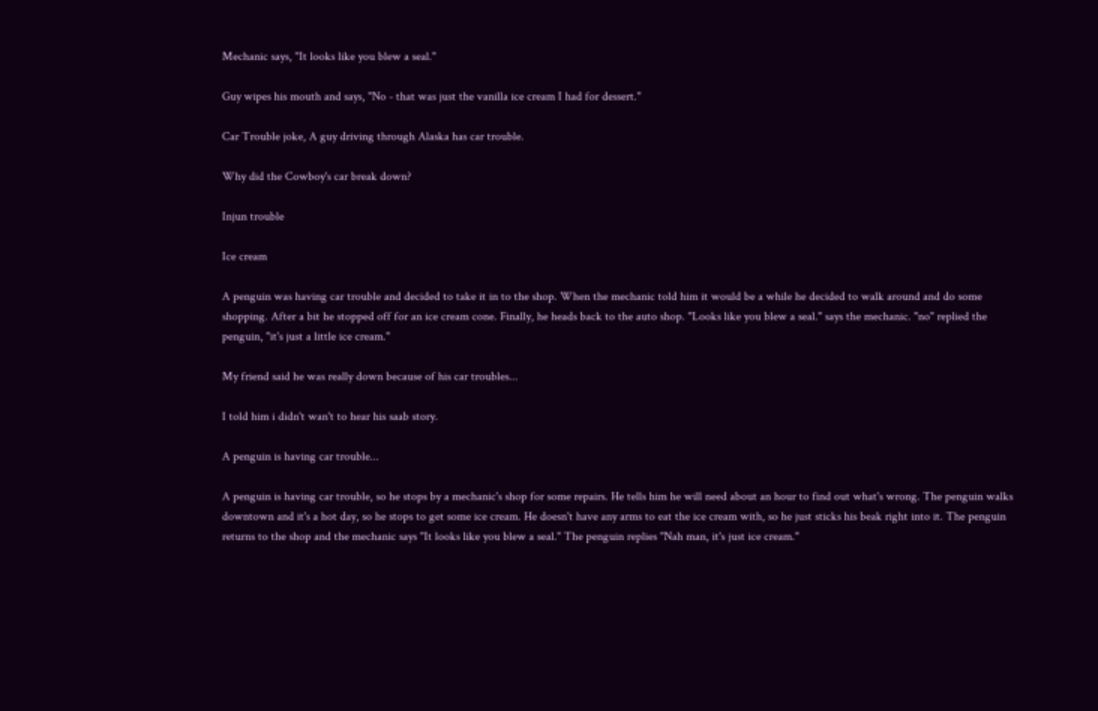Mechanic says, "It looks like you blew a seal."

Guy wipes his mouth and says, "No - that was just the vanilla ice cream I had for dessert."

Car Trouble joke, A guy driving through Alaska has car trouble.

Why did the Cowboy's car break down?

Injun trouble

Ice cream

A penguin was having car trouble and decided to take it in to the shop. When the mechanic told him it would be a while he decided to walk around and do some shopping. After a bit he stopped off for an ice cream cone. Finally, he heads back to the auto shop. "Looks like you blew a seal." says the mechanic. "no" replied the penguin, "it's just a little ice cream."

My friend said he was really down because of his car troubles...

I told him i didn't wan't to hear his saab story.

A penguin is having car trouble...

A penguin is having car trouble, so he stops by a mechanic's shop for some repairs. He tells him he will need about an hour to find out what's wrong. The penguin walks downtown and it's a hot day, so he stops to get some ice cream. He doesn't have any arms to eat the ice cream with, so he just sticks his beak right into it. The penguin returns to the shop and the mechanic says "It looks like you blew a seal." The penguin replies "Nah man, it's just ice cream."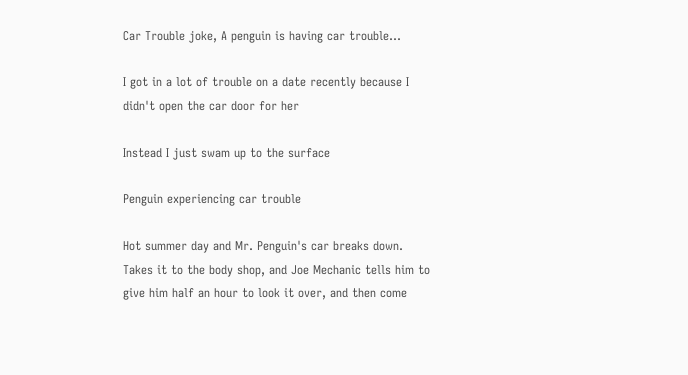Car Trouble joke, A penguin is having car trouble...

I got in a lot of trouble on a date recently because I didn't open the car door for her

Instead I just swam up to the surface

Penguin experiencing car trouble

Hot summer day and Mr. Penguin's car breaks down. Takes it to the body shop, and Joe Mechanic tells him to give him half an hour to look it over, and then come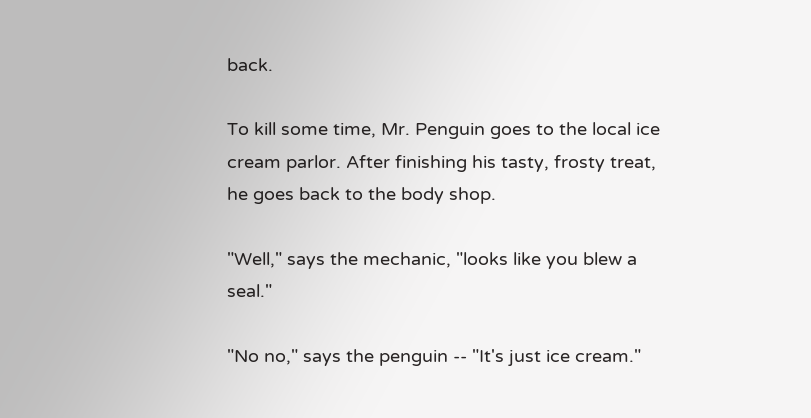back.

To kill some time, Mr. Penguin goes to the local ice cream parlor. After finishing his tasty, frosty treat, he goes back to the body shop.

"Well," says the mechanic, "looks like you blew a seal."

"No no," says the penguin -- "It's just ice cream."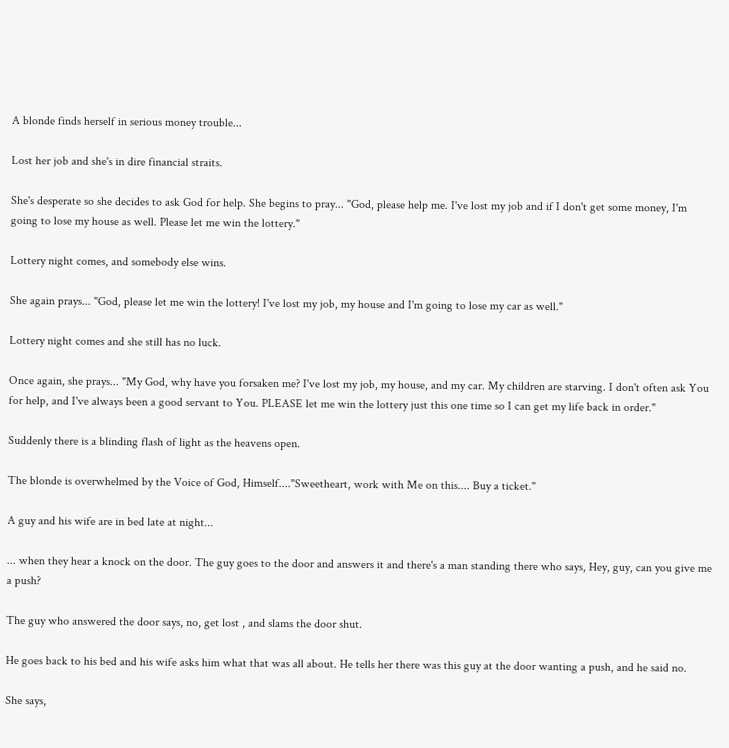A blonde finds herself in serious money trouble...

Lost her job and she's in dire financial straits.

She's desperate so she decides to ask God for help. She begins to pray... "God, please help me. I've lost my job and if I don't get some money, I'm going to lose my house as well. Please let me win the lottery."

Lottery night comes, and somebody else wins.

She again prays... "God, please let me win the lottery! I've lost my job, my house and I'm going to lose my car as well."

Lottery night comes and she still has no luck.

Once again, she prays... "My God, why have you forsaken me? I've lost my job, my house, and my car. My children are starving. I don't often ask You for help, and I've always been a good servant to You. PLEASE let me win the lottery just this one time so I can get my life back in order."

Suddenly there is a blinding flash of light as the heavens open.

The blonde is overwhelmed by the Voice of God, Himself...."Sweetheart, work with Me on this.... Buy a ticket."

A guy and his wife are in bed late at night...

... when they hear a knock on the door. The guy goes to the door and answers it and there's a man standing there who says, Hey, guy, can you give me a push?

The guy who answered the door says, no, get lost , and slams the door shut.

He goes back to his bed and his wife asks him what that was all about. He tells her there was this guy at the door wanting a push, and he said no.

She says,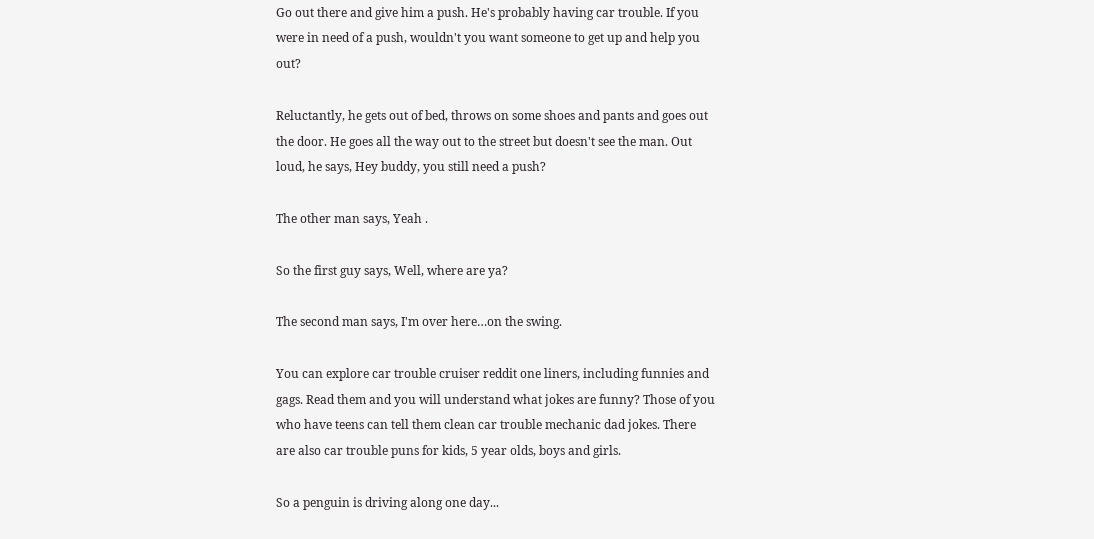Go out there and give him a push. He's probably having car trouble. If you were in need of a push, wouldn't you want someone to get up and help you out?

Reluctantly, he gets out of bed, throws on some shoes and pants and goes out the door. He goes all the way out to the street but doesn't see the man. Out loud, he says, Hey buddy, you still need a push?

The other man says, Yeah .

So the first guy says, Well, where are ya?

The second man says, I'm over here…on the swing.

You can explore car trouble cruiser reddit one liners, including funnies and gags. Read them and you will understand what jokes are funny? Those of you who have teens can tell them clean car trouble mechanic dad jokes. There are also car trouble puns for kids, 5 year olds, boys and girls.

So a penguin is driving along one day...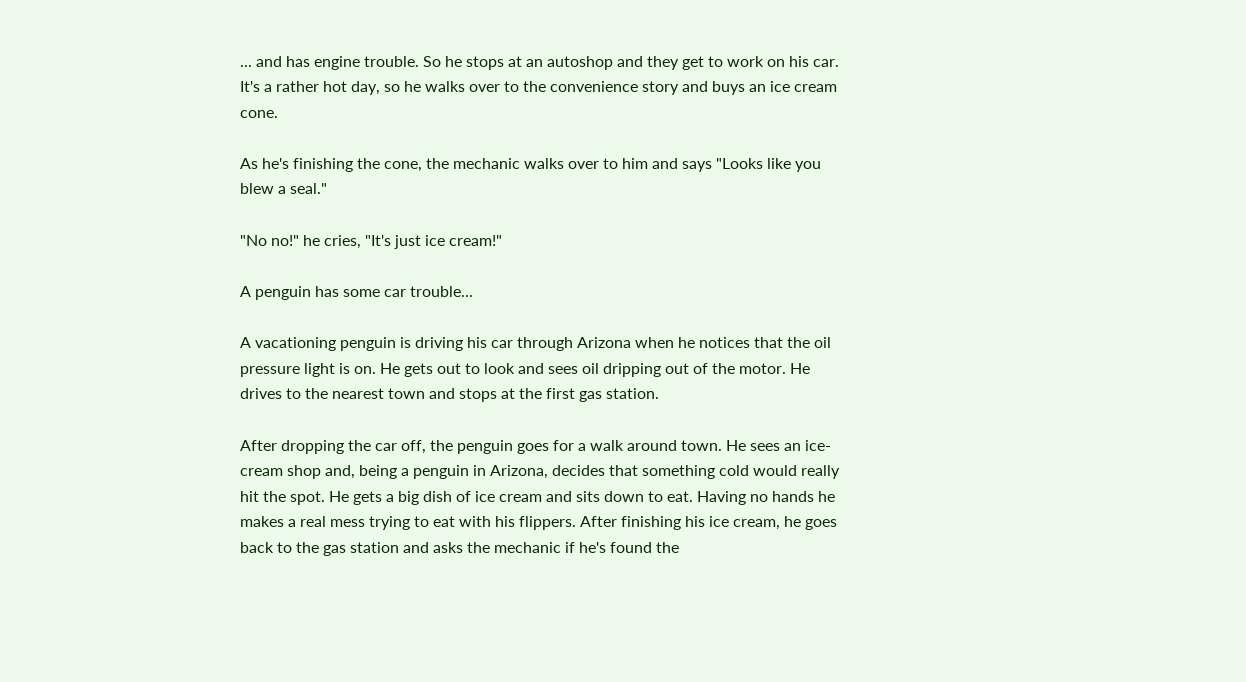... and has engine trouble. So he stops at an autoshop and they get to work on his car. It's a rather hot day, so he walks over to the convenience story and buys an ice cream cone.

As he's finishing the cone, the mechanic walks over to him and says "Looks like you blew a seal."

"No no!" he cries, "It's just ice cream!"

A penguin has some car trouble...

A vacationing penguin is driving his car through Arizona when he notices that the oil pressure light is on. He gets out to look and sees oil dripping out of the motor. He drives to the nearest town and stops at the first gas station.

After dropping the car off, the penguin goes for a walk around town. He sees an ice-cream shop and, being a penguin in Arizona, decides that something cold would really hit the spot. He gets a big dish of ice cream and sits down to eat. Having no hands he makes a real mess trying to eat with his flippers. After finishing his ice cream, he goes back to the gas station and asks the mechanic if he's found the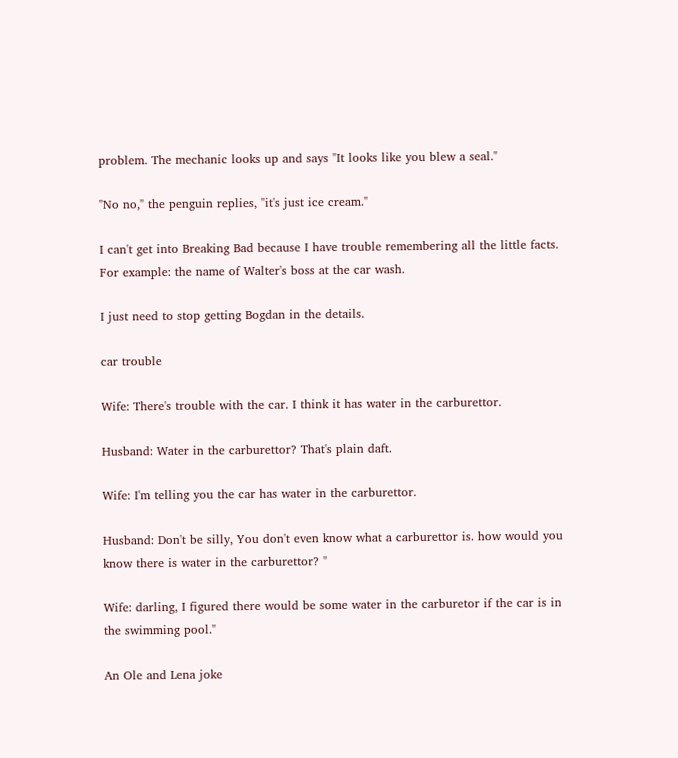problem. The mechanic looks up and says "It looks like you blew a seal."

"No no," the penguin replies, "it's just ice cream."

I can't get into Breaking Bad because I have trouble remembering all the little facts. For example: the name of Walter's boss at the car wash.

I just need to stop getting Bogdan in the details.

car trouble

Wife: There's trouble with the car. I think it has water in the carburettor.

Husband: Water in the carburettor? That's plain daft.

Wife: I'm telling you the car has water in the carburettor.

Husband: Don't be silly, You don't even know what a carburettor is. how would you know there is water in the carburettor? "

Wife: darling, I figured there would be some water in the carburetor if the car is in the swimming pool."

An Ole and Lena joke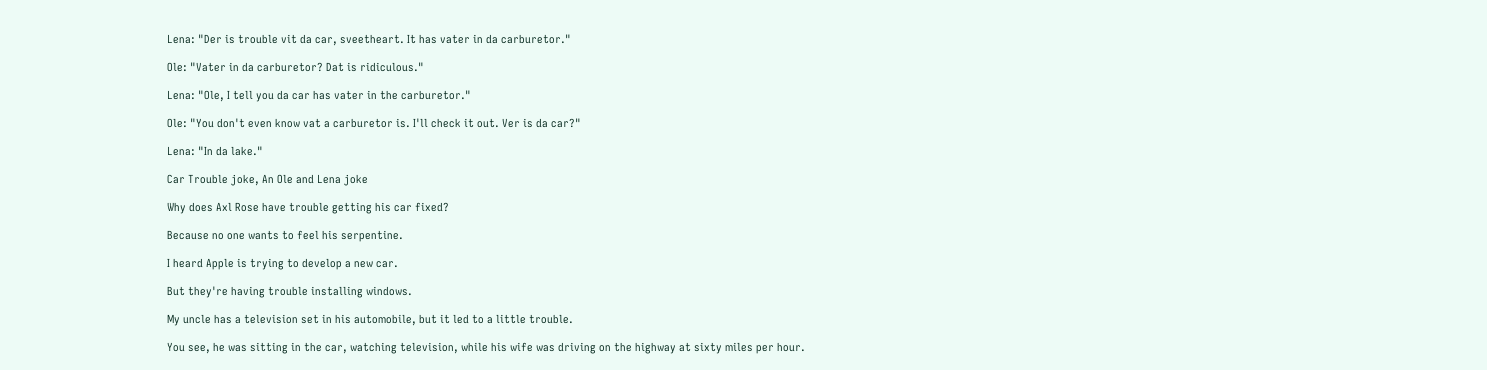Lena: "Der is trouble vit da car, sveetheart. It has vater in da carburetor."

Ole: "Vater in da carburetor? Dat is ridiculous."

Lena: "Ole, I tell you da car has vater in the carburetor."

Ole: "You don't even know vat a carburetor is. I'll check it out. Ver is da car?"

Lena: "In da lake."

Car Trouble joke, An Ole and Lena joke

Why does Axl Rose have trouble getting his car fixed?

Because no one wants to feel his serpentine.

I heard Apple is trying to develop a new car.

But they're having trouble installing windows.

My uncle has a television set in his automobile, but it led to a little trouble.

You see, he was sitting in the car, watching television, while his wife was driving on the highway at sixty miles per hour.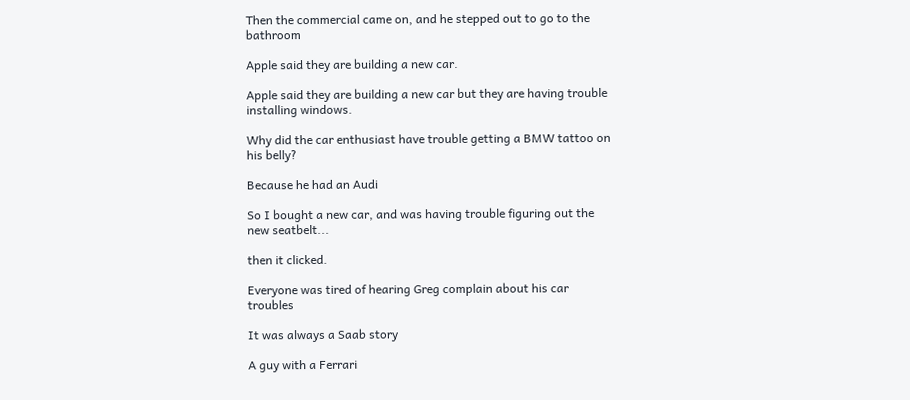Then the commercial came on, and he stepped out to go to the bathroom

Apple said they are building a new car.

Apple said they are building a new car but they are having trouble installing windows.

Why did the car enthusiast have trouble getting a BMW tattoo on his belly?

Because he had an Audi

So I bought a new car, and was having trouble figuring out the new seatbelt...

then it clicked.

Everyone was tired of hearing Greg complain about his car troubles

It was always a Saab story

A guy with a Ferrari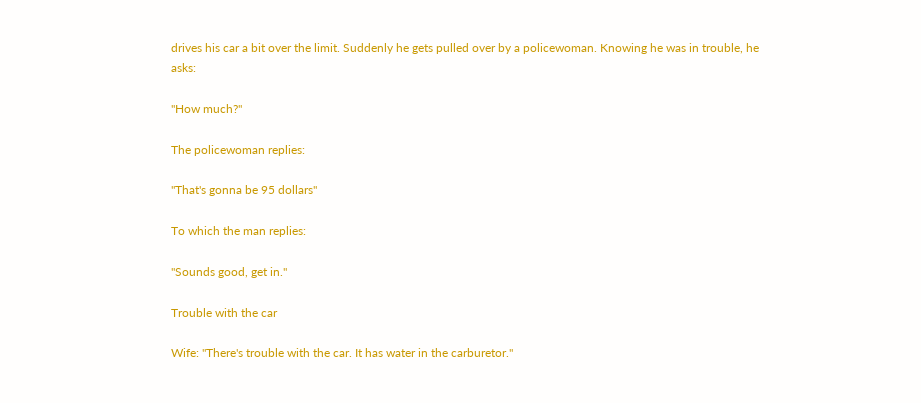drives his car a bit over the limit. Suddenly he gets pulled over by a policewoman. Knowing he was in trouble, he asks:

"How much?"

The policewoman replies:

"That's gonna be 95 dollars"

To which the man replies:

"Sounds good, get in."

Trouble with the car

Wife: "There's trouble with the car. It has water in the carburetor."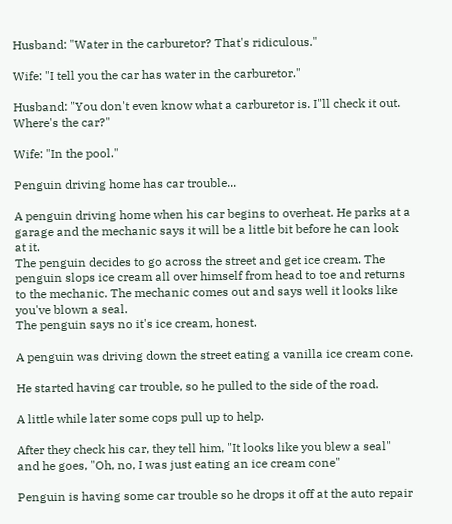Husband: "Water in the carburetor? That's ridiculous."

Wife: "I tell you the car has water in the carburetor."

Husband: "You don't even know what a carburetor is. I"ll check it out. Where's the car?"

Wife: "In the pool."

Penguin driving home has car trouble...

A penguin driving home when his car begins to overheat. He parks at a garage and the mechanic says it will be a little bit before he can look at it.
The penguin decides to go across the street and get ice cream. The penguin slops ice cream all over himself from head to toe and returns to the mechanic. The mechanic comes out and says well it looks like you've blown a seal.
The penguin says no it's ice cream, honest.

A penguin was driving down the street eating a vanilla ice cream cone.

He started having car trouble, so he pulled to the side of the road.

A little while later some cops pull up to help.

After they check his car, they tell him, "It looks like you blew a seal" and he goes, "Oh, no, I was just eating an ice cream cone"

Penguin is having some car trouble so he drops it off at the auto repair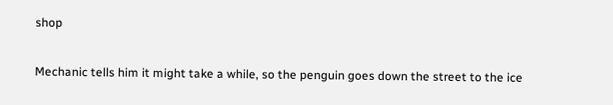shop

Mechanic tells him it might take a while, so the penguin goes down the street to the ice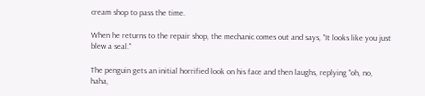cream shop to pass the time.

When he returns to the repair shop, the mechanic comes out and says, "It looks like you just blew a seal."

The penguin gets an initial horrified look on his face and then laughs, replying "oh, no, haha,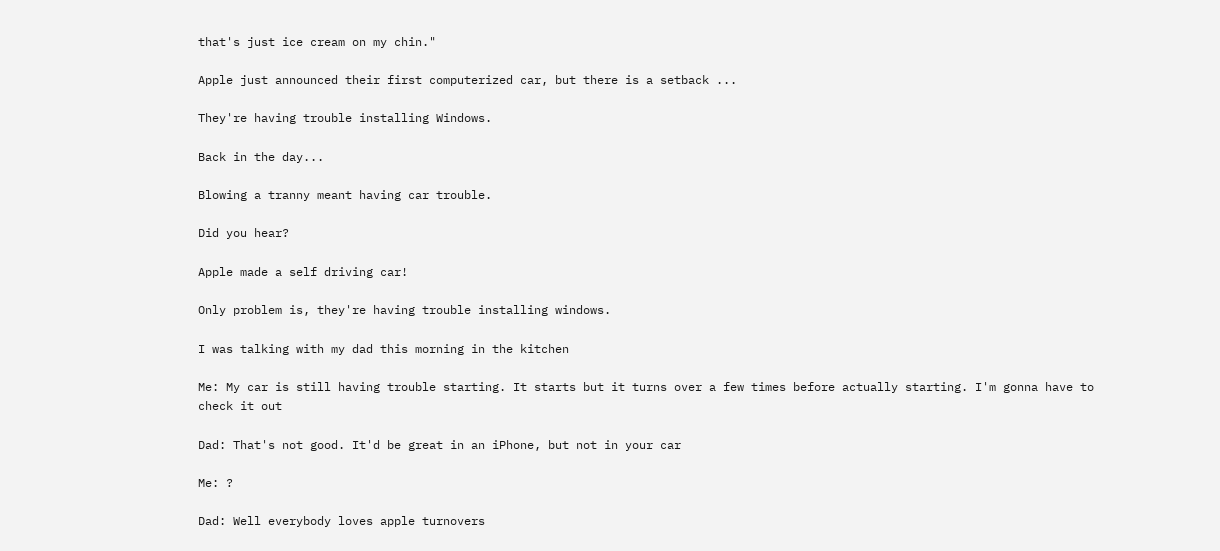that's just ice cream on my chin."

Apple just announced their first computerized car, but there is a setback ...

They're having trouble installing Windows.

Back in the day...

Blowing a tranny meant having car trouble.

Did you hear?

Apple made a self driving car!

Only problem is, they're having trouble installing windows.

I was talking with my dad this morning in the kitchen

Me: My car is still having trouble starting. It starts but it turns over a few times before actually starting. I'm gonna have to check it out

Dad: That's not good. It'd be great in an iPhone, but not in your car

Me: ?

Dad: Well everybody loves apple turnovers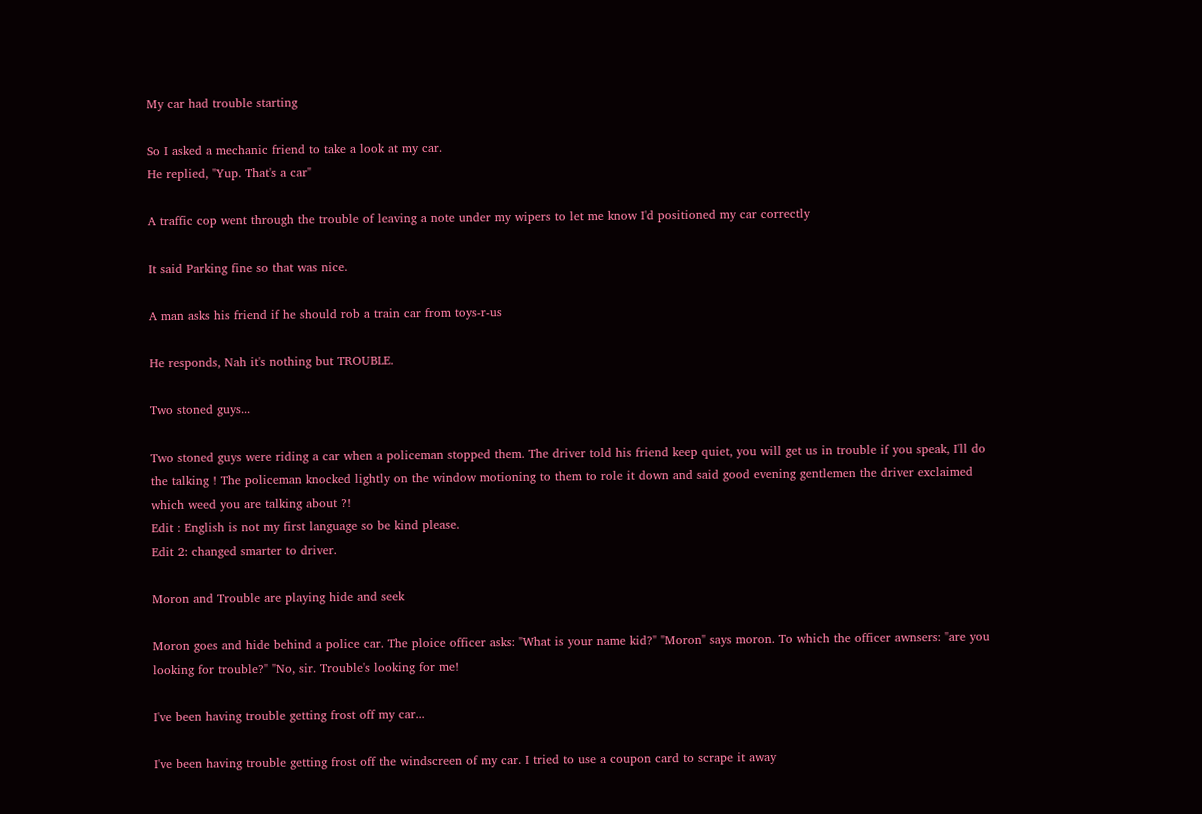My car had trouble starting

So I asked a mechanic friend to take a look at my car.
He replied, "Yup. That's a car"

A traffic cop went through the trouble of leaving a note under my wipers to let me know I'd positioned my car correctly

It said Parking fine so that was nice.

A man asks his friend if he should rob a train car from toys-r-us

He responds, Nah it's nothing but TROUBLE.

Two stoned guys...

Two stoned guys were riding a car when a policeman stopped them. The driver told his friend keep quiet, you will get us in trouble if you speak, I'll do the talking ! The policeman knocked lightly on the window motioning to them to role it down and said good evening gentlemen the driver exclaimed which weed you are talking about ?!
Edit : English is not my first language so be kind please.
Edit 2: changed smarter to driver.

Moron and Trouble are playing hide and seek

Moron goes and hide behind a police car. The ploice officer asks: "What is your name kid?" "Moron" says moron. To which the officer awnsers: "are you looking for trouble?" "No, sir. Trouble's looking for me!

I've been having trouble getting frost off my car...

I've been having trouble getting frost off the windscreen of my car. I tried to use a coupon card to scrape it away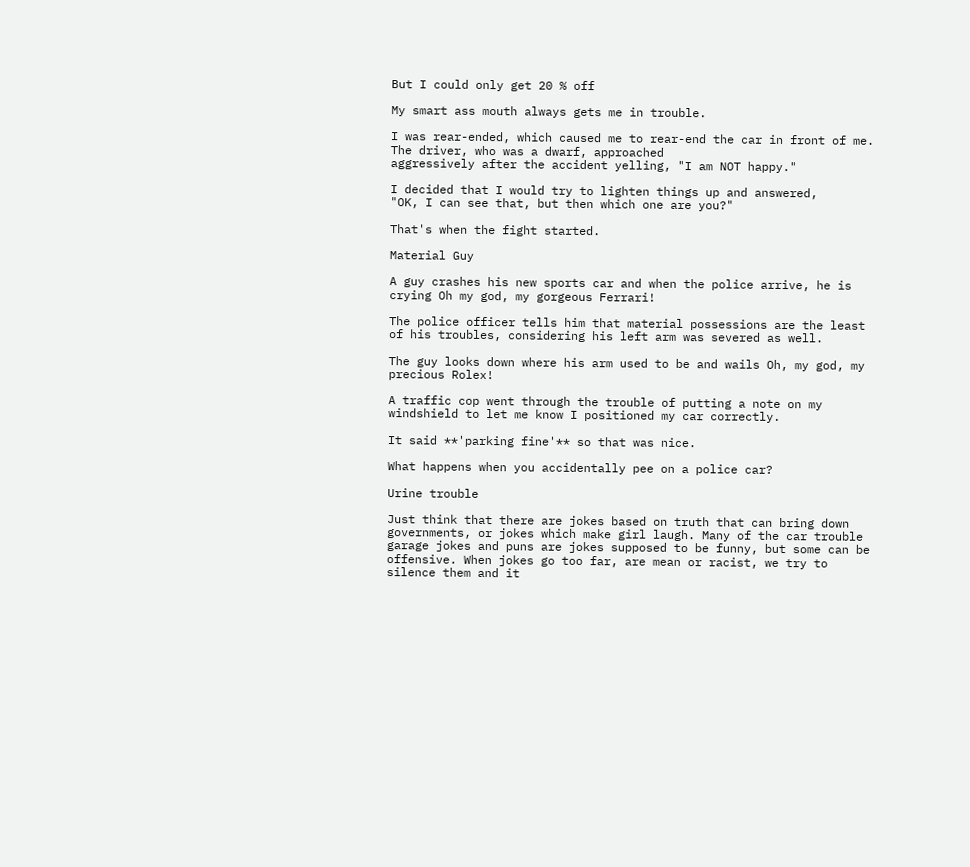But I could only get 20 % off

My smart ass mouth always gets me in trouble.

I was rear-ended, which caused me to rear-end the car in front of me. The driver, who was a dwarf, approached
aggressively after the accident yelling, "I am NOT happy."

I decided that I would try to lighten things up and answered,
"OK, I can see that, but then which one are you?"

That's when the fight started.

Material Guy

A guy crashes his new sports car and when the police arrive, he is crying Oh my god, my gorgeous Ferrari!

The police officer tells him that material possessions are the least of his troubles, considering his left arm was severed as well.

The guy looks down where his arm used to be and wails Oh, my god, my precious Rolex!

A traffic cop went through the trouble of putting a note on my windshield to let me know I positioned my car correctly.

It said **'parking fine'** so that was nice.

What happens when you accidentally pee on a police car?

Urine trouble

Just think that there are jokes based on truth that can bring down governments, or jokes which make girl laugh. Many of the car trouble garage jokes and puns are jokes supposed to be funny, but some can be offensive. When jokes go too far, are mean or racist, we try to silence them and it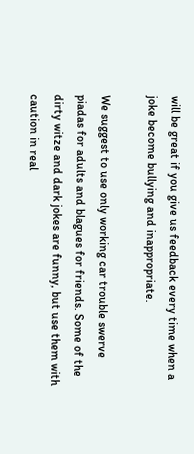will be great if you give us feedback every time when a joke become bullying and inappropriate.

We suggest to use only working car trouble swerve piadas for adults and blagues for friends. Some of the dirty witze and dark jokes are funny, but use them with caution in real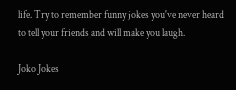life. Try to remember funny jokes you've never heard to tell your friends and will make you laugh.

Joko Jokes